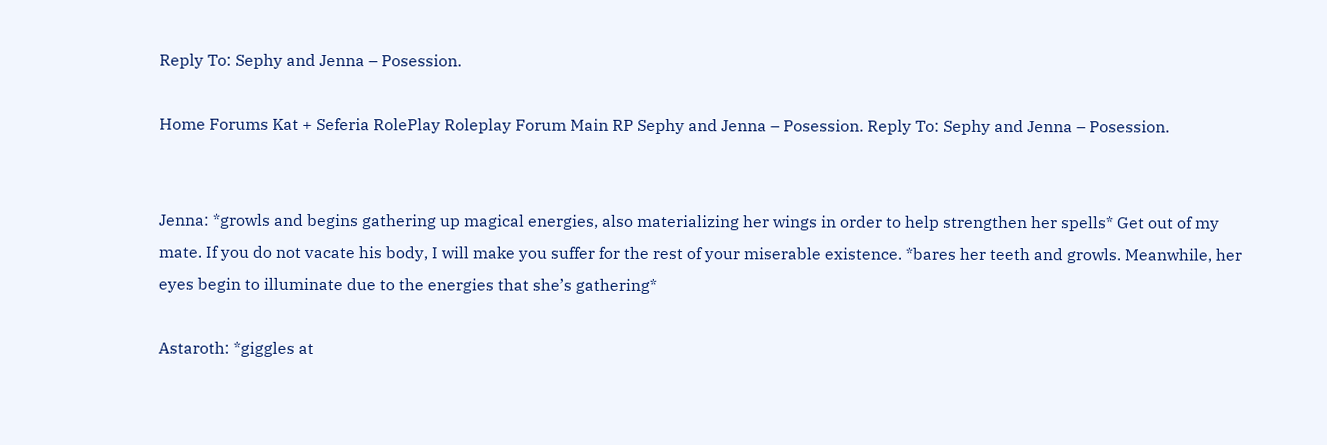Reply To: Sephy and Jenna – Posession.

Home Forums Kat + Seferia RolePlay Roleplay Forum Main RP Sephy and Jenna – Posession. Reply To: Sephy and Jenna – Posession.


Jenna: *growls and begins gathering up magical energies, also materializing her wings in order to help strengthen her spells* Get out of my mate. If you do not vacate his body, I will make you suffer for the rest of your miserable existence. *bares her teeth and growls. Meanwhile, her eyes begin to illuminate due to the energies that she’s gathering*

Astaroth: *giggles at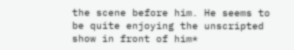the scene before him. He seems to be quite enjoying the unscripted show in front of him*